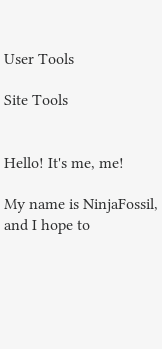User Tools

Site Tools


Hello! It's me, me!

My name is NinjaFossil, and I hope to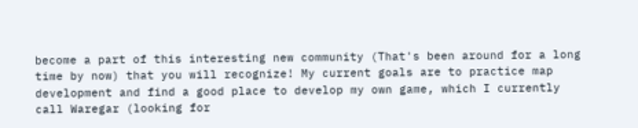become a part of this interesting new community (That's been around for a long time by now) that you will recognize! My current goals are to practice map development and find a good place to develop my own game, which I currently call Waregar (looking for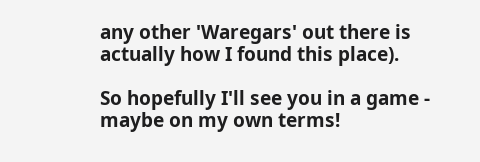any other 'Waregars' out there is actually how I found this place).

So hopefully I'll see you in a game - maybe on my own terms!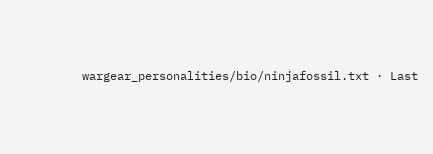wargear_personalities/bio/ninjafossil.txt · Last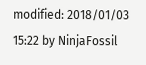modified: 2018/01/03 15:22 by NinjaFossil